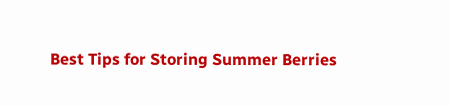Best Tips for Storing Summer Berries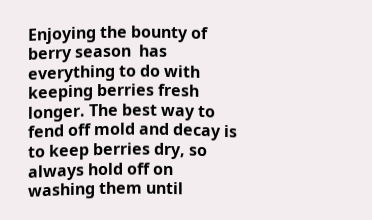Enjoying the bounty of berry season  has everything to do with keeping berries fresh longer. The best way to fend off mold and decay is to keep berries dry, so always hold off on washing them until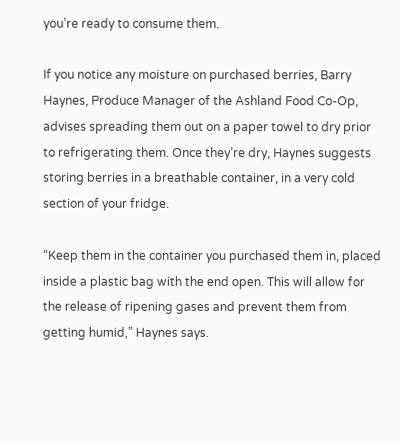you’re ready to consume them.

If you notice any moisture on purchased berries, Barry Haynes, Produce Manager of the Ashland Food Co-Op, advises spreading them out on a paper towel to dry prior to refrigerating them. Once they’re dry, Haynes suggests storing berries in a breathable container, in a very cold section of your fridge.

“Keep them in the container you purchased them in, placed inside a plastic bag with the end open. This will allow for the release of ripening gases and prevent them from getting humid,” Haynes says.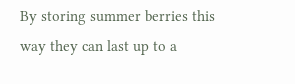By storing summer berries this way they can last up to a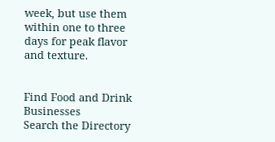week, but use them within one to three days for peak flavor and texture.


Find Food and Drink Businesses
Search the Directory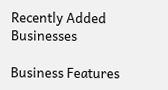Recently Added Businesses

Business Features